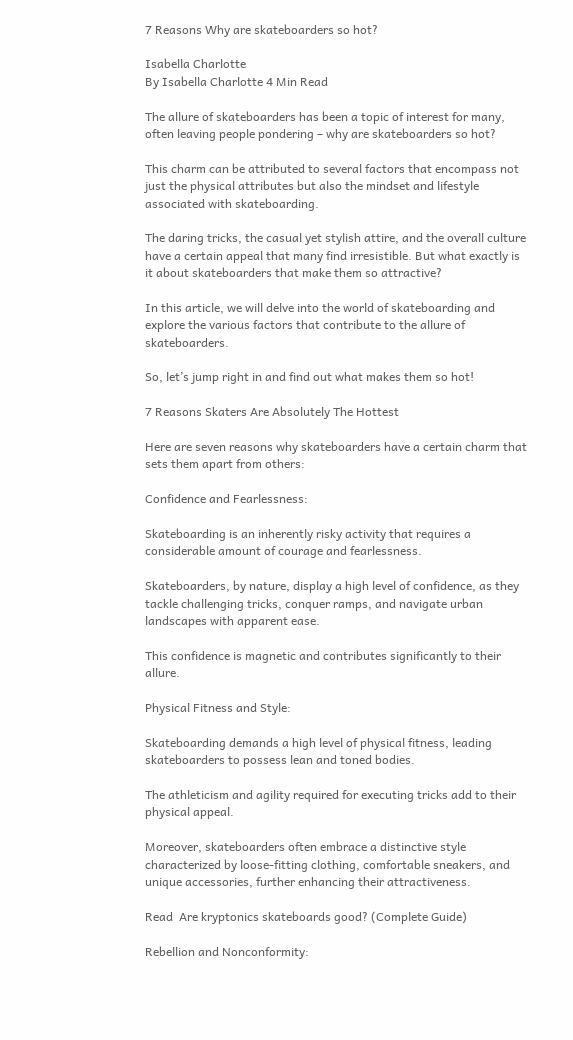7 Reasons Why are skateboarders so hot?

Isabella Charlotte
By Isabella Charlotte 4 Min Read

The allure of skateboarders has been a topic of interest for many, often leaving people pondering – why are skateboarders so hot?

This charm can be attributed to several factors that encompass not just the physical attributes but also the mindset and lifestyle associated with skateboarding.

The daring tricks, the casual yet stylish attire, and the overall culture have a certain appeal that many find irresistible. But what exactly is it about skateboarders that make them so attractive?

In this article, we will delve into the world of skateboarding and explore the various factors that contribute to the allure of skateboarders.

So, let’s jump right in and find out what makes them so hot!

7 Reasons Skaters Are Absolutely The Hottest

Here are seven reasons why skateboarders have a certain charm that sets them apart from others:

Confidence and Fearlessness:

Skateboarding is an inherently risky activity that requires a considerable amount of courage and fearlessness.

Skateboarders, by nature, display a high level of confidence, as they tackle challenging tricks, conquer ramps, and navigate urban landscapes with apparent ease.

This confidence is magnetic and contributes significantly to their allure.

Physical Fitness and Style:

Skateboarding demands a high level of physical fitness, leading skateboarders to possess lean and toned bodies.

The athleticism and agility required for executing tricks add to their physical appeal.

Moreover, skateboarders often embrace a distinctive style characterized by loose-fitting clothing, comfortable sneakers, and unique accessories, further enhancing their attractiveness.

Read  Are kryptonics skateboards good? (Complete Guide)

Rebellion and Nonconformity: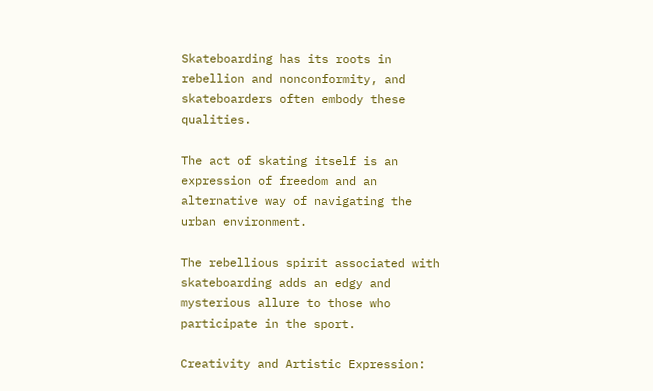Skateboarding has its roots in rebellion and nonconformity, and skateboarders often embody these qualities.

The act of skating itself is an expression of freedom and an alternative way of navigating the urban environment.

The rebellious spirit associated with skateboarding adds an edgy and mysterious allure to those who participate in the sport.

Creativity and Artistic Expression: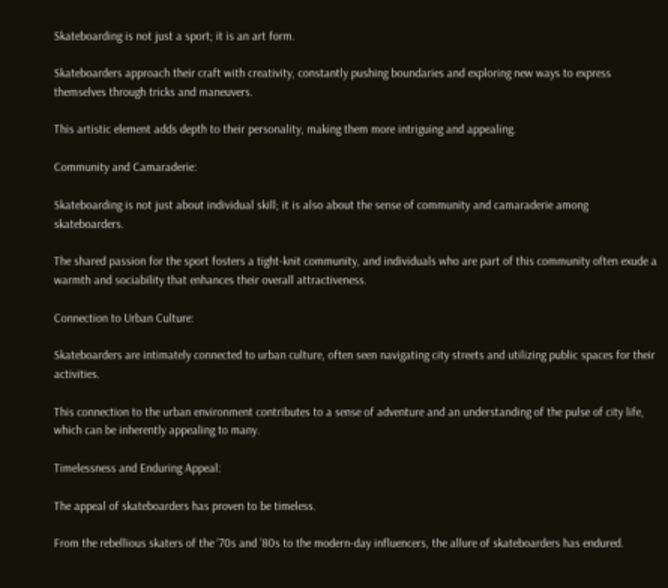Skateboarding is not just a sport; it is an art form.

Skateboarders approach their craft with creativity, constantly pushing boundaries and exploring new ways to express themselves through tricks and maneuvers.

This artistic element adds depth to their personality, making them more intriguing and appealing.

Community and Camaraderie:

Skateboarding is not just about individual skill; it is also about the sense of community and camaraderie among skateboarders.

The shared passion for the sport fosters a tight-knit community, and individuals who are part of this community often exude a warmth and sociability that enhances their overall attractiveness.

Connection to Urban Culture:

Skateboarders are intimately connected to urban culture, often seen navigating city streets and utilizing public spaces for their activities.

This connection to the urban environment contributes to a sense of adventure and an understanding of the pulse of city life, which can be inherently appealing to many.

Timelessness and Enduring Appeal:

The appeal of skateboarders has proven to be timeless.

From the rebellious skaters of the ’70s and ’80s to the modern-day influencers, the allure of skateboarders has endured.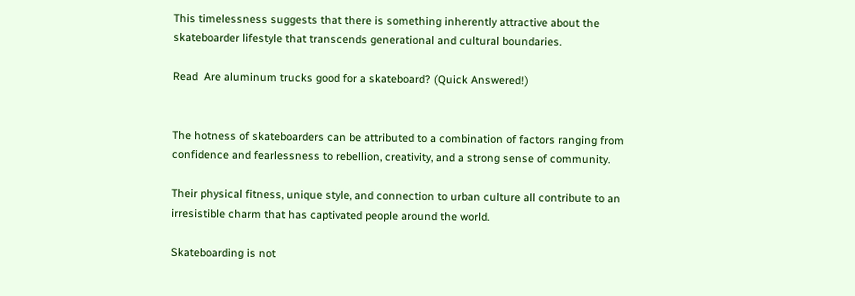This timelessness suggests that there is something inherently attractive about the skateboarder lifestyle that transcends generational and cultural boundaries.

Read  Are aluminum trucks good for a skateboard? (Quick Answered!)


The hotness of skateboarders can be attributed to a combination of factors ranging from confidence and fearlessness to rebellion, creativity, and a strong sense of community.

Their physical fitness, unique style, and connection to urban culture all contribute to an irresistible charm that has captivated people around the world.

Skateboarding is not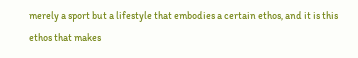merely a sport but a lifestyle that embodies a certain ethos, and it is this ethos that makes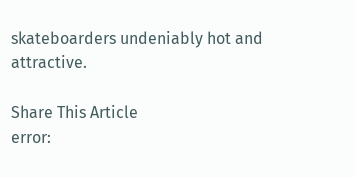skateboarders undeniably hot and attractive.

Share This Article
error: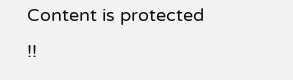Content is protected !!